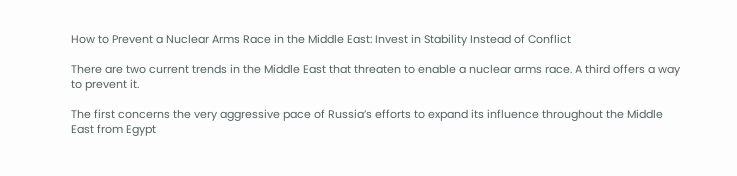How to Prevent a Nuclear Arms Race in the Middle East: Invest in Stability Instead of Conflict

There are two current trends in the Middle East that threaten to enable a nuclear arms race. A third offers a way to prevent it.

The first concerns the very aggressive pace of Russia’s efforts to expand its influence throughout the Middle East from Egypt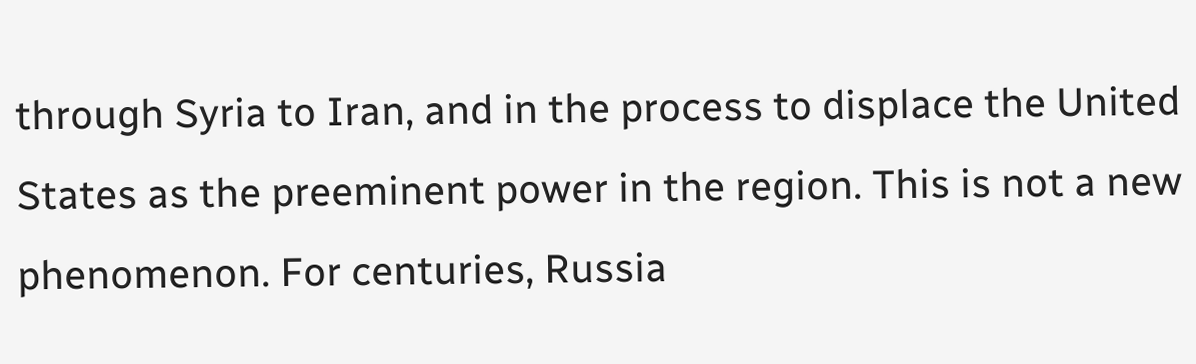through Syria to Iran, and in the process to displace the United States as the preeminent power in the region. This is not a new phenomenon. For centuries, Russia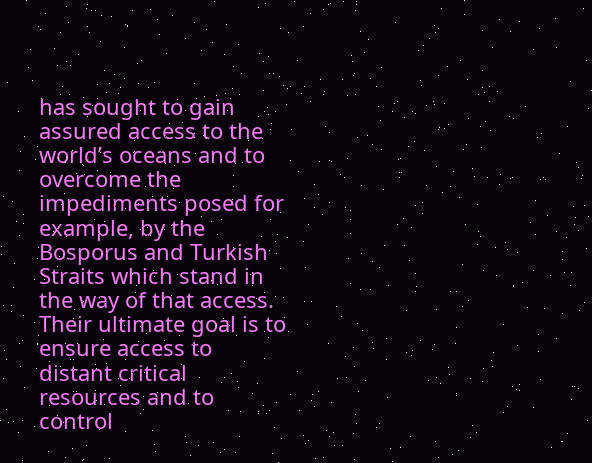has sought to gain assured access to the world’s oceans and to overcome the impediments posed for example, by the Bosporus and Turkish Straits which stand in the way of that access. Their ultimate goal is to ensure access to distant critical resources and to control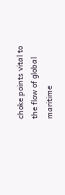choke points vital to the flow of global maritime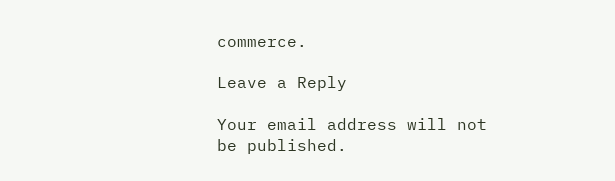commerce.

Leave a Reply

Your email address will not be published.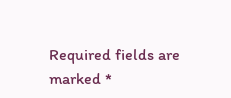Required fields are marked *